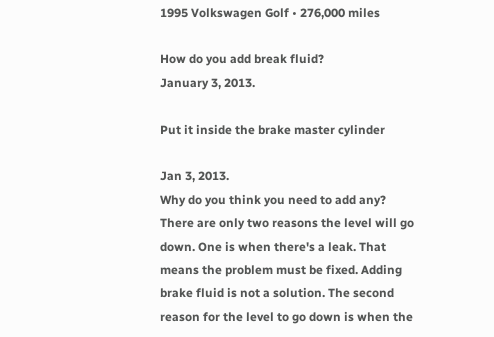1995 Volkswagen Golf • 276,000 miles

How do you add break fluid?
January 3, 2013.

Put it inside the brake master cylinder

Jan 3, 2013.
Why do you think you need to add any? There are only two reasons the level will go down. One is when there's a leak. That means the problem must be fixed. Adding brake fluid is not a solution. The second reason for the level to go down is when the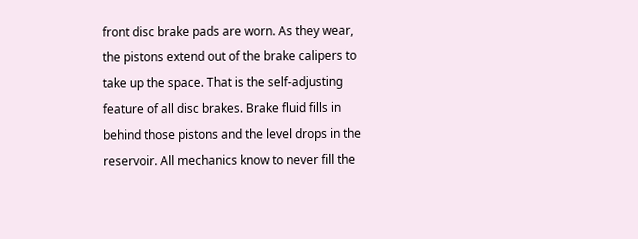front disc brake pads are worn. As they wear, the pistons extend out of the brake calipers to take up the space. That is the self-adjusting feature of all disc brakes. Brake fluid fills in behind those pistons and the level drops in the reservoir. All mechanics know to never fill the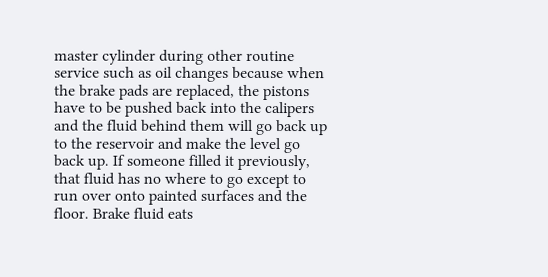master cylinder during other routine service such as oil changes because when the brake pads are replaced, the pistons have to be pushed back into the calipers and the fluid behind them will go back up to the reservoir and make the level go back up. If someone filled it previously, that fluid has no where to go except to run over onto painted surfaces and the floor. Brake fluid eats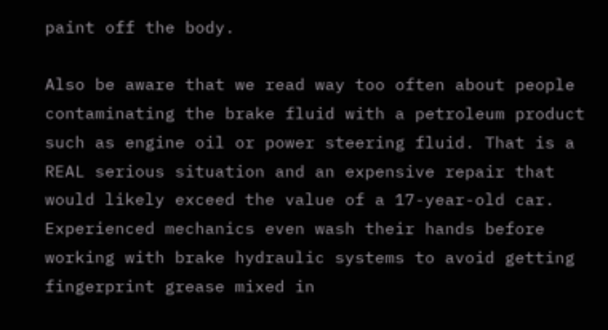paint off the body.

Also be aware that we read way too often about people contaminating the brake fluid with a petroleum product such as engine oil or power steering fluid. That is a REAL serious situation and an expensive repair that would likely exceed the value of a 17-year-old car. Experienced mechanics even wash their hands before working with brake hydraulic systems to avoid getting fingerprint grease mixed in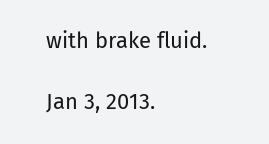with brake fluid.

Jan 3, 2013.